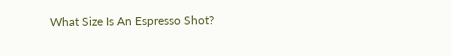What Size Is An Espresso Shot?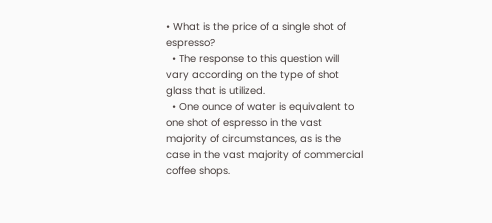• What is the price of a single shot of espresso?
  • The response to this question will vary according on the type of shot glass that is utilized.
  • One ounce of water is equivalent to one shot of espresso in the vast majority of circumstances, as is the case in the vast majority of commercial coffee shops.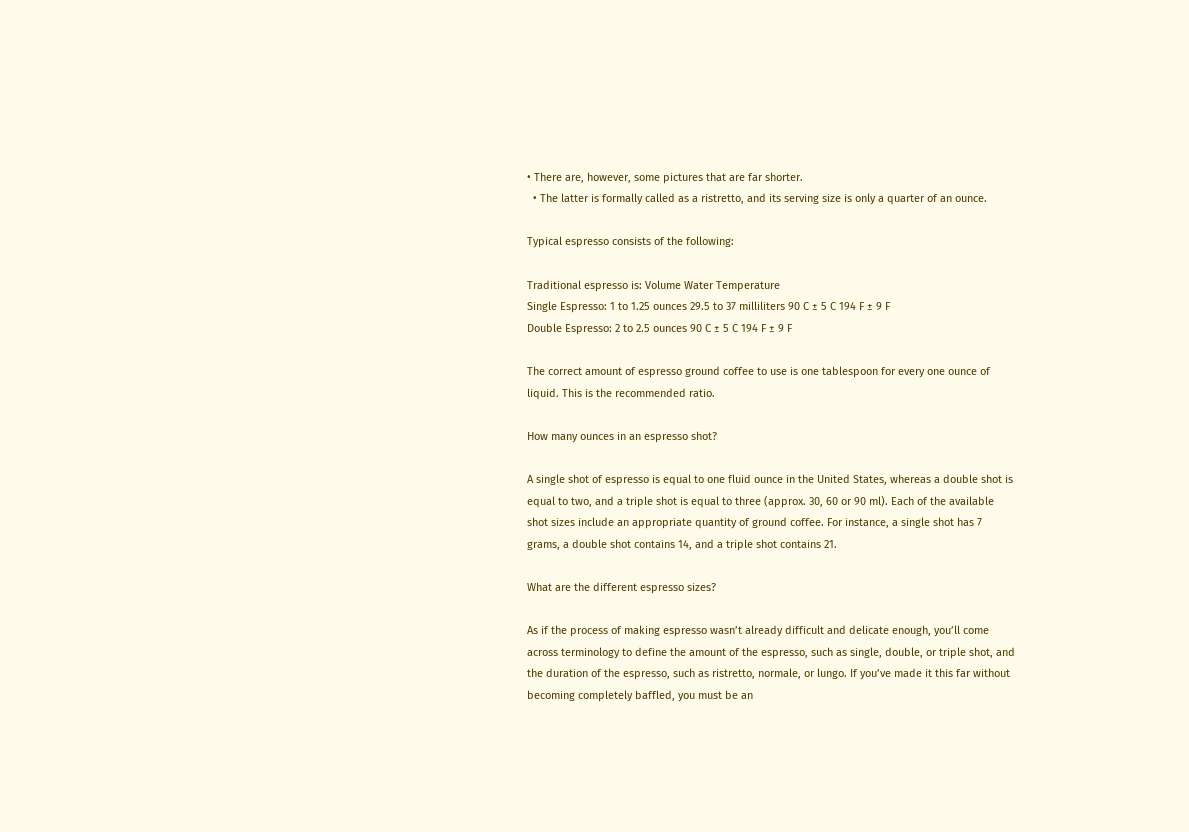• There are, however, some pictures that are far shorter.
  • The latter is formally called as a ristretto, and its serving size is only a quarter of an ounce.

Typical espresso consists of the following:

Traditional espresso is: Volume Water Temperature
Single Espresso: 1 to 1.25 ounces 29.5 to 37 milliliters 90 C ± 5 C 194 F ± 9 F
Double Espresso: 2 to 2.5 ounces 90 C ± 5 C 194 F ± 9 F

The correct amount of espresso ground coffee to use is one tablespoon for every one ounce of liquid. This is the recommended ratio.

How many ounces in an espresso shot?

A single shot of espresso is equal to one fluid ounce in the United States, whereas a double shot is equal to two, and a triple shot is equal to three (approx. 30, 60 or 90 ml). Each of the available shot sizes include an appropriate quantity of ground coffee. For instance, a single shot has 7 grams, a double shot contains 14, and a triple shot contains 21.

What are the different espresso sizes?

As if the process of making espresso wasn’t already difficult and delicate enough, you’ll come across terminology to define the amount of the espresso, such as single, double, or triple shot, and the duration of the espresso, such as ristretto, normale, or lungo. If you’ve made it this far without becoming completely baffled, you must be an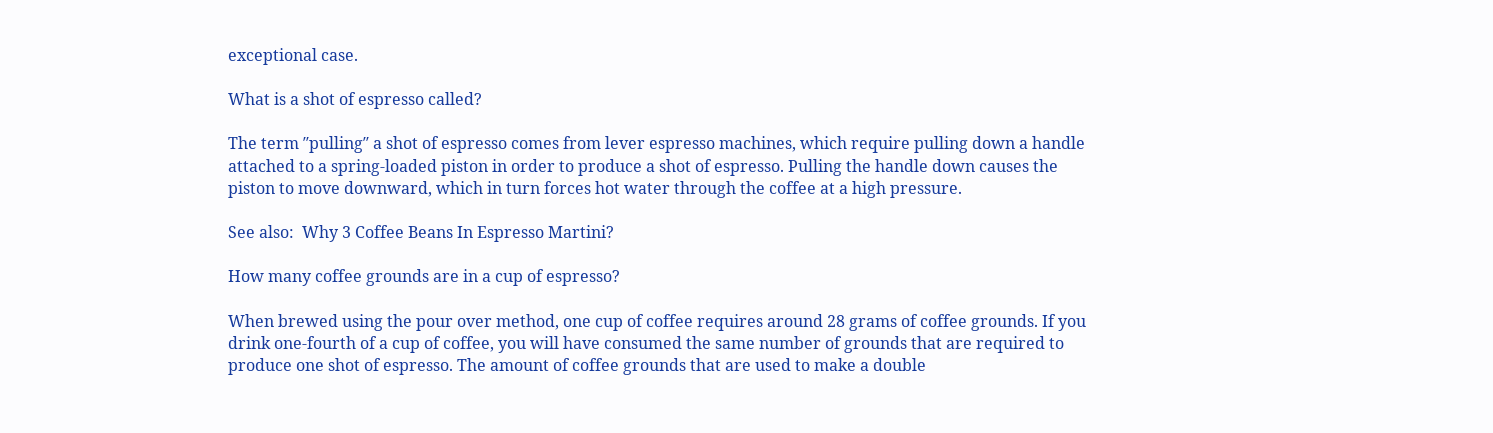exceptional case.

What is a shot of espresso called?

The term ″pulling″ a shot of espresso comes from lever espresso machines, which require pulling down a handle attached to a spring-loaded piston in order to produce a shot of espresso. Pulling the handle down causes the piston to move downward, which in turn forces hot water through the coffee at a high pressure.

See also:  Why 3 Coffee Beans In Espresso Martini?

How many coffee grounds are in a cup of espresso?

When brewed using the pour over method, one cup of coffee requires around 28 grams of coffee grounds. If you drink one-fourth of a cup of coffee, you will have consumed the same number of grounds that are required to produce one shot of espresso. The amount of coffee grounds that are used to make a double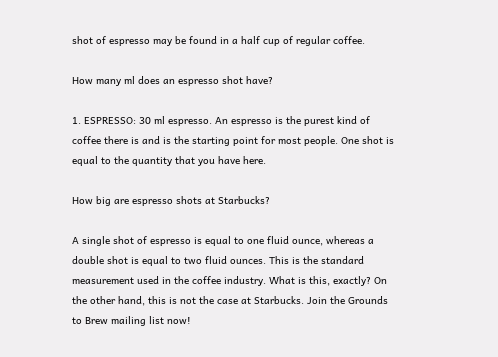shot of espresso may be found in a half cup of regular coffee.

How many ml does an espresso shot have?

1. ESPRESSO: 30 ml espresso. An espresso is the purest kind of coffee there is and is the starting point for most people. One shot is equal to the quantity that you have here.

How big are espresso shots at Starbucks?

A single shot of espresso is equal to one fluid ounce, whereas a double shot is equal to two fluid ounces. This is the standard measurement used in the coffee industry. What is this, exactly? On the other hand, this is not the case at Starbucks. Join the Grounds to Brew mailing list now!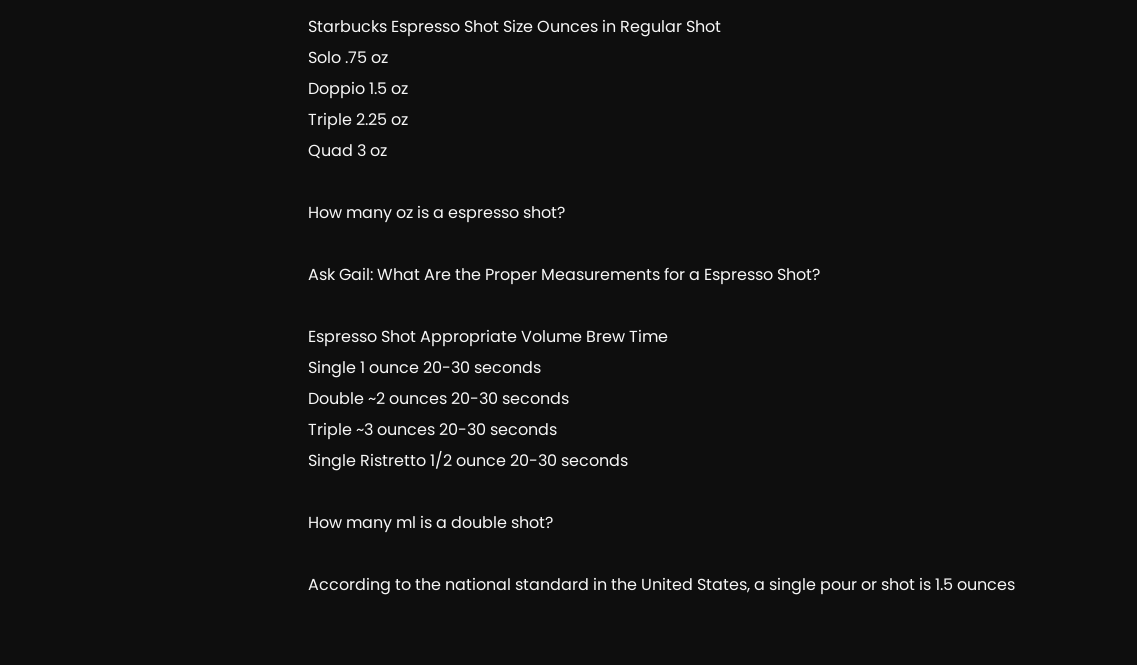Starbucks Espresso Shot Size Ounces in Regular Shot
Solo .75 oz
Doppio 1.5 oz
Triple 2.25 oz
Quad 3 oz

How many oz is a espresso shot?

Ask Gail: What Are the Proper Measurements for a Espresso Shot?

Espresso Shot Appropriate Volume Brew Time
Single 1 ounce 20-30 seconds
Double ~2 ounces 20-30 seconds
Triple ~3 ounces 20-30 seconds
Single Ristretto 1/2 ounce 20-30 seconds

How many ml is a double shot?

According to the national standard in the United States, a single pour or shot is 1.5 ounces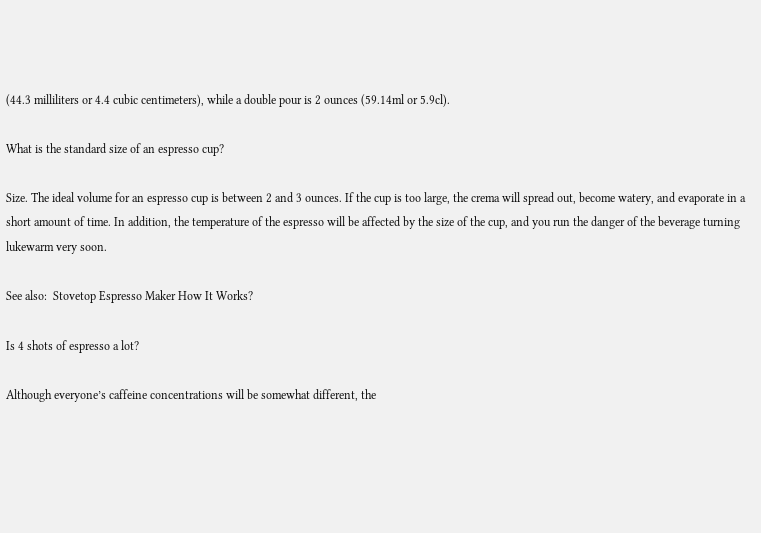(44.3 milliliters or 4.4 cubic centimeters), while a double pour is 2 ounces (59.14ml or 5.9cl).

What is the standard size of an espresso cup?

Size. The ideal volume for an espresso cup is between 2 and 3 ounces. If the cup is too large, the crema will spread out, become watery, and evaporate in a short amount of time. In addition, the temperature of the espresso will be affected by the size of the cup, and you run the danger of the beverage turning lukewarm very soon.

See also:  Stovetop Espresso Maker How It Works?

Is 4 shots of espresso a lot?

Although everyone’s caffeine concentrations will be somewhat different, the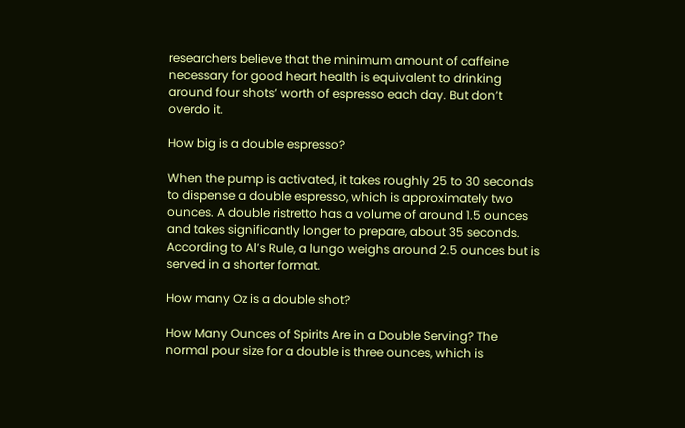researchers believe that the minimum amount of caffeine necessary for good heart health is equivalent to drinking around four shots’ worth of espresso each day. But don’t overdo it.

How big is a double espresso?

When the pump is activated, it takes roughly 25 to 30 seconds to dispense a double espresso, which is approximately two ounces. A double ristretto has a volume of around 1.5 ounces and takes significantly longer to prepare, about 35 seconds. According to Al’s Rule, a lungo weighs around 2.5 ounces but is served in a shorter format.

How many Oz is a double shot?

How Many Ounces of Spirits Are in a Double Serving? The normal pour size for a double is three ounces, which is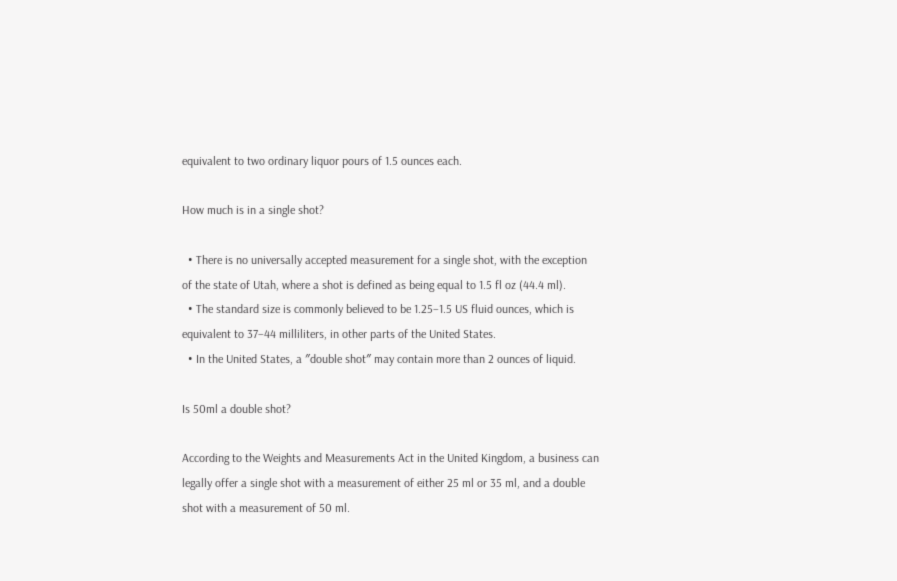equivalent to two ordinary liquor pours of 1.5 ounces each.

How much is in a single shot?

  • There is no universally accepted measurement for a single shot, with the exception of the state of Utah, where a shot is defined as being equal to 1.5 fl oz (44.4 ml).
  • The standard size is commonly believed to be 1.25–1.5 US fluid ounces, which is equivalent to 37–44 milliliters, in other parts of the United States.
  • In the United States, a ″double shot″ may contain more than 2 ounces of liquid.

Is 50ml a double shot?

According to the Weights and Measurements Act in the United Kingdom, a business can legally offer a single shot with a measurement of either 25 ml or 35 ml, and a double shot with a measurement of 50 ml.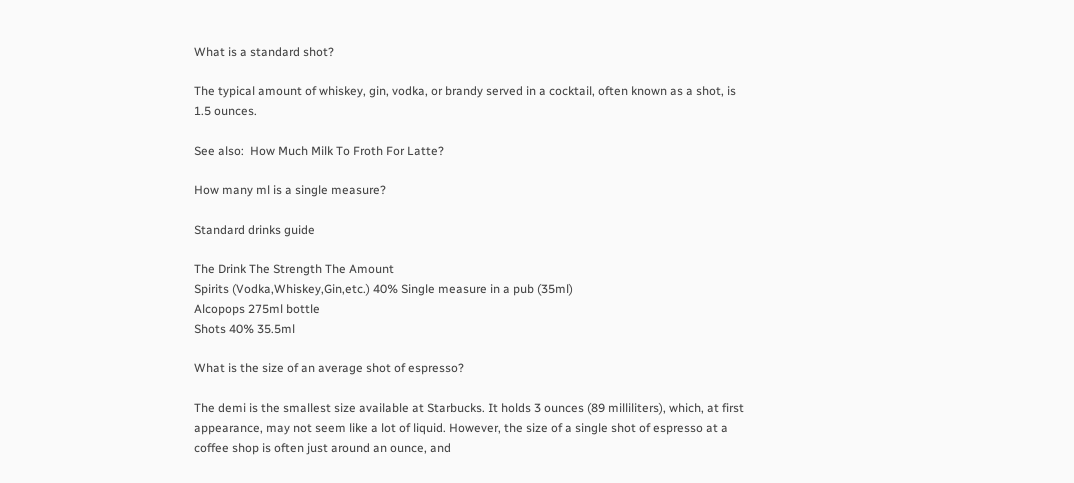What is a standard shot?

The typical amount of whiskey, gin, vodka, or brandy served in a cocktail, often known as a shot, is 1.5 ounces.

See also:  How Much Milk To Froth For Latte?

How many ml is a single measure?

Standard drinks guide

The Drink The Strength The Amount
Spirits (Vodka,Whiskey,Gin,etc.) 40% Single measure in a pub (35ml)
Alcopops 275ml bottle
Shots 40% 35.5ml

What is the size of an average shot of espresso?

The demi is the smallest size available at Starbucks. It holds 3 ounces (89 milliliters), which, at first appearance, may not seem like a lot of liquid. However, the size of a single shot of espresso at a coffee shop is often just around an ounce, and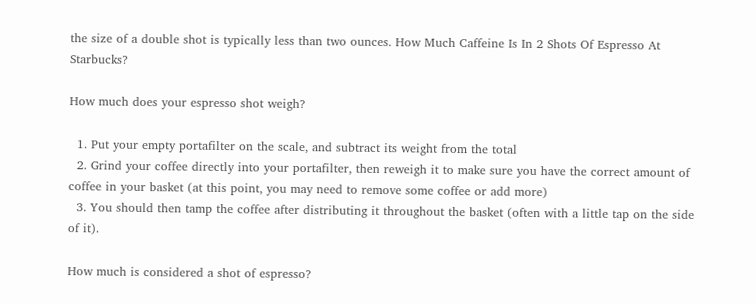the size of a double shot is typically less than two ounces. How Much Caffeine Is In 2 Shots Of Espresso At Starbucks?

How much does your espresso shot weigh?

  1. Put your empty portafilter on the scale, and subtract its weight from the total
  2. Grind your coffee directly into your portafilter, then reweigh it to make sure you have the correct amount of coffee in your basket (at this point, you may need to remove some coffee or add more)
  3. You should then tamp the coffee after distributing it throughout the basket (often with a little tap on the side of it).

How much is considered a shot of espresso?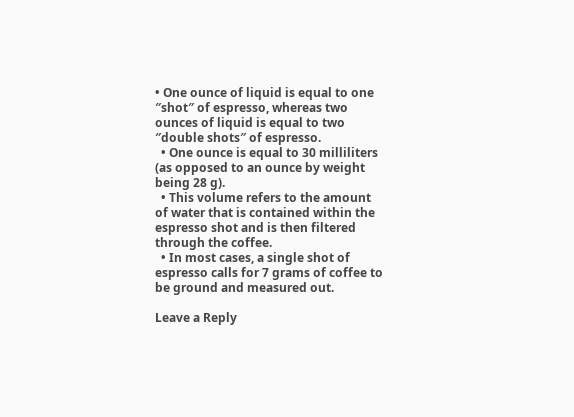• One ounce of liquid is equal to one ″shot″ of espresso, whereas two ounces of liquid is equal to two ″double shots″ of espresso.
  • One ounce is equal to 30 milliliters (as opposed to an ounce by weight being 28 g).
  • This volume refers to the amount of water that is contained within the espresso shot and is then filtered through the coffee.
  • In most cases, a single shot of espresso calls for 7 grams of coffee to be ground and measured out.

Leave a Reply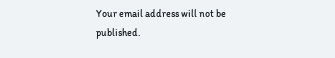Your email address will not be published.